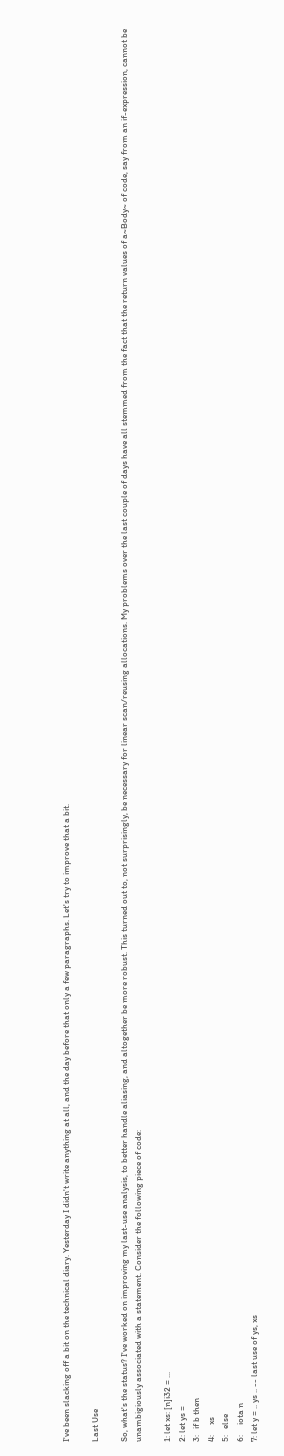I've been slacking off a bit on the technical diary. Yesterday I didn't write anything at all, and the day before that only a few paragraphs. Let's try to improve that a bit.

Last Use

So, what's the status? I've worked on improving my last-use analysis, to better handle aliasing, and altogether be more robust. This turned out to, not surprisingly, be necessary for linear scan/reusing allocations. My problems over the last couple of days have all stemmed from the fact that the return values of a~Body~ of code, say from an if-expression, cannot be unambigiously associated with a statement. Consider the following piece of code:

1: let xs: [n]i32 = ...
2: let ys =
3:   if b then
4:     xs
5:   else
6:     iota n
7: let y = .. ys .. -- last use of ys, xs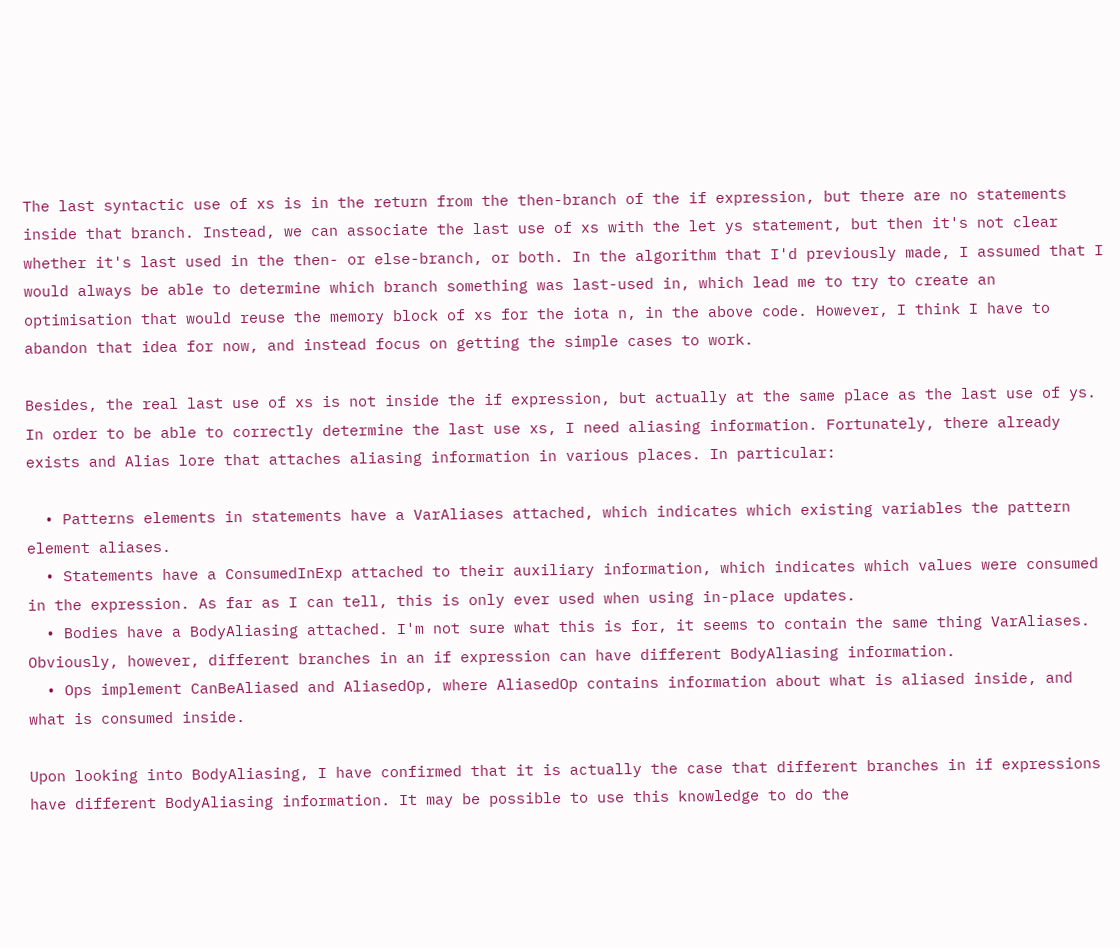The last syntactic use of xs is in the return from the then-branch of the if expression, but there are no statements inside that branch. Instead, we can associate the last use of xs with the let ys statement, but then it's not clear whether it's last used in the then- or else-branch, or both. In the algorithm that I'd previously made, I assumed that I would always be able to determine which branch something was last-used in, which lead me to try to create an optimisation that would reuse the memory block of xs for the iota n, in the above code. However, I think I have to abandon that idea for now, and instead focus on getting the simple cases to work.

Besides, the real last use of xs is not inside the if expression, but actually at the same place as the last use of ys. In order to be able to correctly determine the last use xs, I need aliasing information. Fortunately, there already exists and Alias lore that attaches aliasing information in various places. In particular:

  • Patterns elements in statements have a VarAliases attached, which indicates which existing variables the pattern element aliases.
  • Statements have a ConsumedInExp attached to their auxiliary information, which indicates which values were consumed in the expression. As far as I can tell, this is only ever used when using in-place updates.
  • Bodies have a BodyAliasing attached. I'm not sure what this is for, it seems to contain the same thing VarAliases. Obviously, however, different branches in an if expression can have different BodyAliasing information.
  • Ops implement CanBeAliased and AliasedOp, where AliasedOp contains information about what is aliased inside, and what is consumed inside.

Upon looking into BodyAliasing, I have confirmed that it is actually the case that different branches in if expressions have different BodyAliasing information. It may be possible to use this knowledge to do the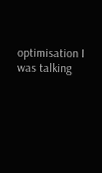optimisation I was talking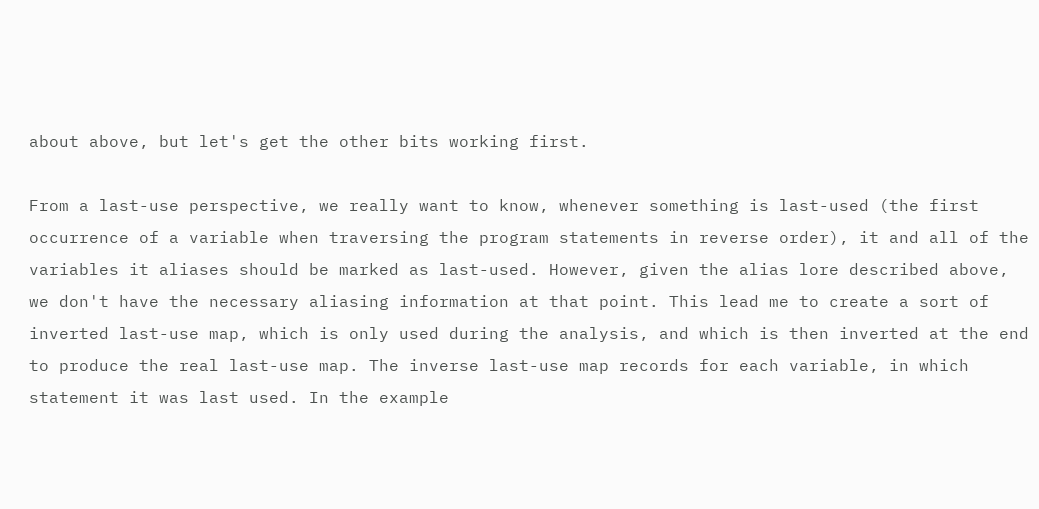about above, but let's get the other bits working first.

From a last-use perspective, we really want to know, whenever something is last-used (the first occurrence of a variable when traversing the program statements in reverse order), it and all of the variables it aliases should be marked as last-used. However, given the alias lore described above, we don't have the necessary aliasing information at that point. This lead me to create a sort of inverted last-use map, which is only used during the analysis, and which is then inverted at the end to produce the real last-use map. The inverse last-use map records for each variable, in which statement it was last used. In the example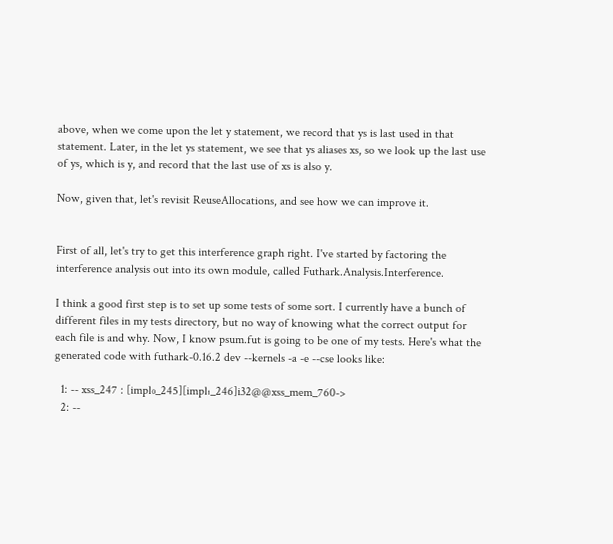above, when we come upon the let y statement, we record that ys is last used in that statement. Later, in the let ys statement, we see that ys aliases xs, so we look up the last use of ys, which is y, and record that the last use of xs is also y.

Now, given that, let's revisit ReuseAllocations, and see how we can improve it.


First of all, let's try to get this interference graph right. I've started by factoring the interference analysis out into its own module, called Futhark.Analysis.Interference.

I think a good first step is to set up some tests of some sort. I currently have a bunch of different files in my tests directory, but no way of knowing what the correct output for each file is and why. Now, I know psum.fut is going to be one of my tests. Here's what the generated code with futhark-0.16.2 dev --kernels -a -e --cse looks like:

  1: -- xss_247 : [impl₀_245][impl₁_246]i32@@xss_mem_760->
  2: --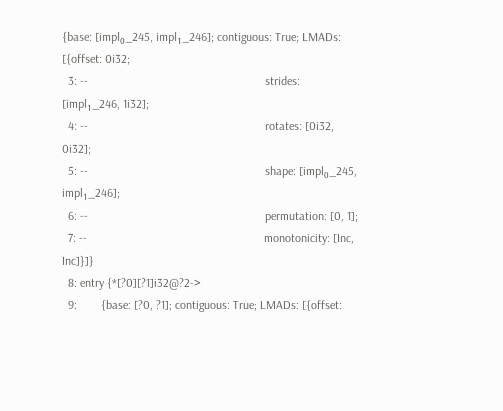{base: [impl₀_245, impl₁_246]; contiguous: True; LMADs: [{offset: 0i32;
  3: --                                                           strides: [impl₁_246, 1i32];
  4: --                                                           rotates: [0i32, 0i32];
  5: --                                                           shape: [impl₀_245, impl₁_246];
  6: --                                                           permutation: [0, 1];
  7: --                                                           monotonicity: [Inc, Inc]}]}
  8: entry {*[?0][?1]i32@?2->
  9:        {base: [?0, ?1]; contiguous: True; LMADs: [{offset: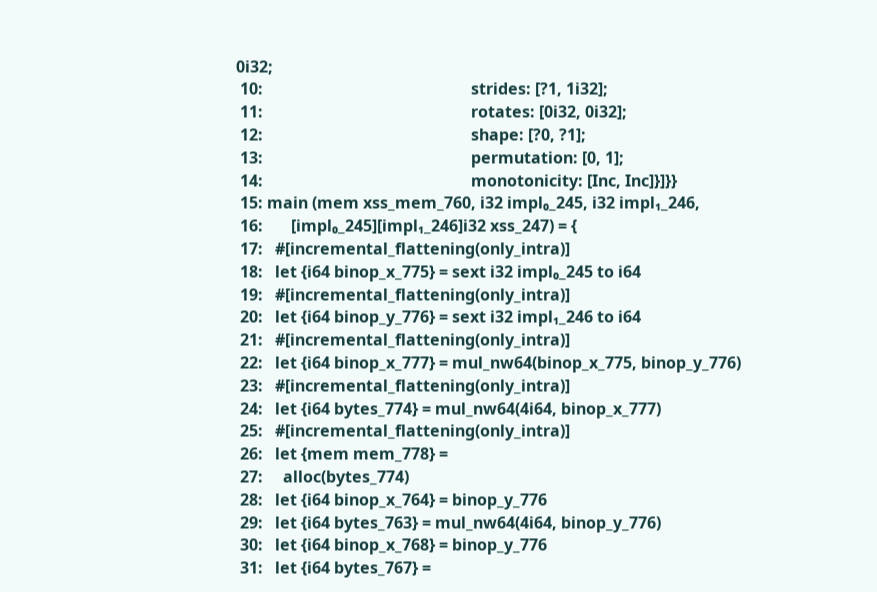0i32;
 10:                                                    strides: [?1, 1i32];
 11:                                                    rotates: [0i32, 0i32];
 12:                                                    shape: [?0, ?1];
 13:                                                    permutation: [0, 1];
 14:                                                    monotonicity: [Inc, Inc]}]}}
 15: main (mem xss_mem_760, i32 impl₀_245, i32 impl₁_246,
 16:       [impl₀_245][impl₁_246]i32 xss_247) = {
 17:   #[incremental_flattening(only_intra)]
 18:   let {i64 binop_x_775} = sext i32 impl₀_245 to i64
 19:   #[incremental_flattening(only_intra)]
 20:   let {i64 binop_y_776} = sext i32 impl₁_246 to i64
 21:   #[incremental_flattening(only_intra)]
 22:   let {i64 binop_x_777} = mul_nw64(binop_x_775, binop_y_776)
 23:   #[incremental_flattening(only_intra)]
 24:   let {i64 bytes_774} = mul_nw64(4i64, binop_x_777)
 25:   #[incremental_flattening(only_intra)]
 26:   let {mem mem_778} =
 27:     alloc(bytes_774)
 28:   let {i64 binop_x_764} = binop_y_776
 29:   let {i64 bytes_763} = mul_nw64(4i64, binop_y_776)
 30:   let {i64 binop_x_768} = binop_y_776
 31:   let {i64 bytes_767} =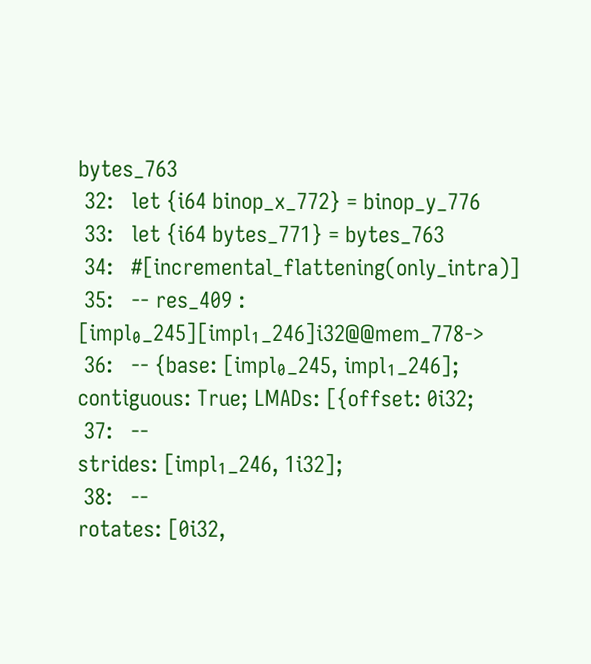bytes_763
 32:   let {i64 binop_x_772} = binop_y_776
 33:   let {i64 bytes_771} = bytes_763
 34:   #[incremental_flattening(only_intra)]
 35:   -- res_409 : [impl₀_245][impl₁_246]i32@@mem_778->
 36:   -- {base: [impl₀_245, impl₁_246]; contiguous: True; LMADs: [{offset: 0i32;
 37:   --                                                           strides: [impl₁_246, 1i32];
 38:   --                                                           rotates: [0i32,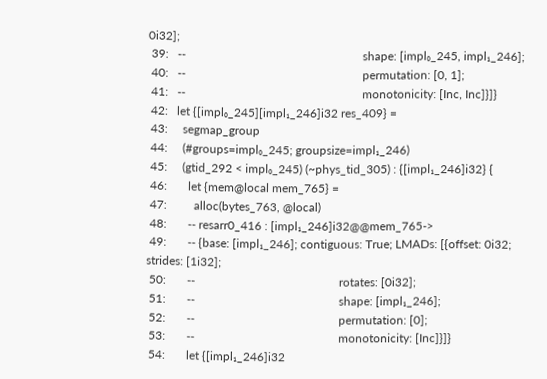0i32];
 39:   --                                                           shape: [impl₀_245, impl₁_246];
 40:   --                                                           permutation: [0, 1];
 41:   --                                                           monotonicity: [Inc, Inc]}]}
 42:   let {[impl₀_245][impl₁_246]i32 res_409} =
 43:     segmap_group
 44:     (#groups=impl₀_245; groupsize=impl₁_246)
 45:     (gtid_292 < impl₀_245) (~phys_tid_305) : {[impl₁_246]i32} {
 46:       let {mem@local mem_765} =
 47:         alloc(bytes_763, @local)
 48:       -- resarr0_416 : [impl₁_246]i32@@mem_765->
 49:       -- {base: [impl₁_246]; contiguous: True; LMADs: [{offset: 0i32; strides: [1i32];
 50:       --                                                rotates: [0i32];
 51:       --                                                shape: [impl₁_246];
 52:       --                                                permutation: [0];
 53:       --                                                monotonicity: [Inc]}]}
 54:       let {[impl₁_246]i32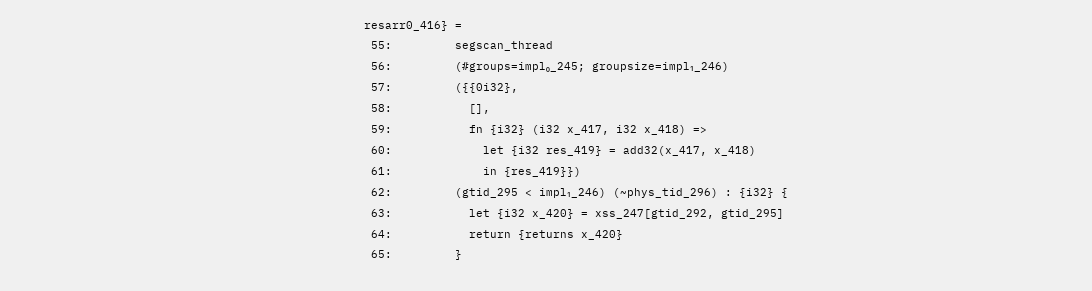resarr0_416} =
 55:         segscan_thread
 56:         (#groups=impl₀_245; groupsize=impl₁_246)
 57:         ({{0i32},
 58:           [],
 59:           fn {i32} (i32 x_417, i32 x_418) =>
 60:             let {i32 res_419} = add32(x_417, x_418)
 61:             in {res_419}})
 62:         (gtid_295 < impl₁_246) (~phys_tid_296) : {i32} {
 63:           let {i32 x_420} = xss_247[gtid_292, gtid_295]
 64:           return {returns x_420}
 65:         }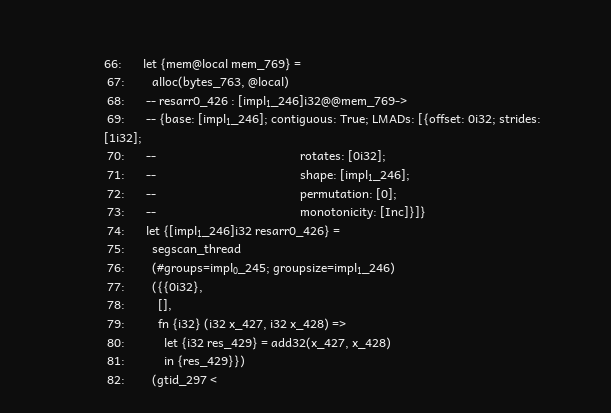66:       let {mem@local mem_769} =
 67:         alloc(bytes_763, @local)
 68:       -- resarr0_426 : [impl₁_246]i32@@mem_769->
 69:       -- {base: [impl₁_246]; contiguous: True; LMADs: [{offset: 0i32; strides: [1i32];
 70:       --                                                rotates: [0i32];
 71:       --                                                shape: [impl₁_246];
 72:       --                                                permutation: [0];
 73:       --                                                monotonicity: [Inc]}]}
 74:       let {[impl₁_246]i32 resarr0_426} =
 75:         segscan_thread
 76:         (#groups=impl₀_245; groupsize=impl₁_246)
 77:         ({{0i32},
 78:           [],
 79:           fn {i32} (i32 x_427, i32 x_428) =>
 80:             let {i32 res_429} = add32(x_427, x_428)
 81:             in {res_429}})
 82:         (gtid_297 <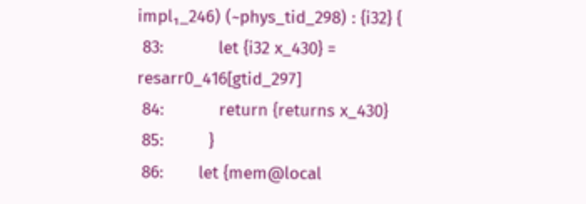impl₁_246) (~phys_tid_298) : {i32} {
 83:           let {i32 x_430} = resarr0_416[gtid_297]
 84:           return {returns x_430}
 85:         }
 86:       let {mem@local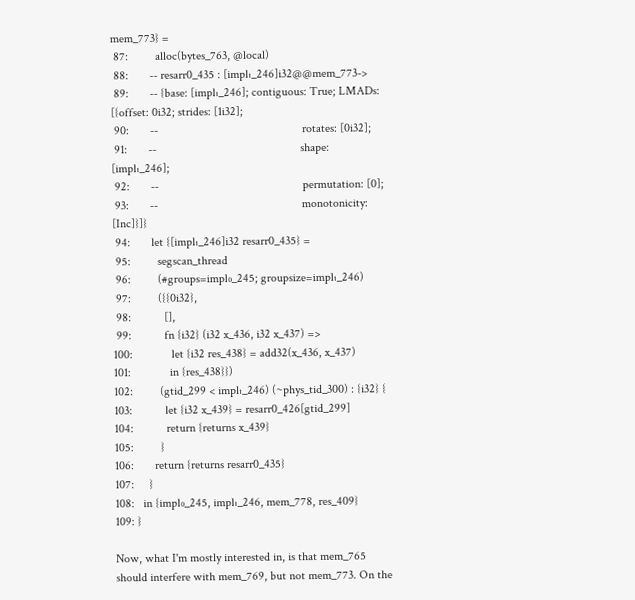mem_773} =
 87:         alloc(bytes_763, @local)
 88:       -- resarr0_435 : [impl₁_246]i32@@mem_773->
 89:       -- {base: [impl₁_246]; contiguous: True; LMADs: [{offset: 0i32; strides: [1i32];
 90:       --                                                rotates: [0i32];
 91:       --                                                shape: [impl₁_246];
 92:       --                                                permutation: [0];
 93:       --                                                monotonicity: [Inc]}]}
 94:       let {[impl₁_246]i32 resarr0_435} =
 95:         segscan_thread
 96:         (#groups=impl₀_245; groupsize=impl₁_246)
 97:         ({{0i32},
 98:           [],
 99:           fn {i32} (i32 x_436, i32 x_437) =>
100:             let {i32 res_438} = add32(x_436, x_437)
101:             in {res_438}})
102:         (gtid_299 < impl₁_246) (~phys_tid_300) : {i32} {
103:           let {i32 x_439} = resarr0_426[gtid_299]
104:           return {returns x_439}
105:         }
106:       return {returns resarr0_435}
107:     }
108:   in {impl₀_245, impl₁_246, mem_778, res_409}
109: }

Now, what I'm mostly interested in, is that mem_765 should interfere with mem_769, but not mem_773. On the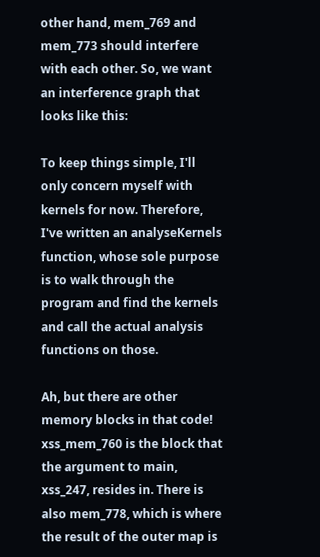other hand, mem_769 and mem_773 should interfere with each other. So, we want an interference graph that looks like this:

To keep things simple, I'll only concern myself with kernels for now. Therefore, I've written an analyseKernels function, whose sole purpose is to walk through the program and find the kernels and call the actual analysis functions on those.

Ah, but there are other memory blocks in that code! xss_mem_760 is the block that the argument to main, xss_247, resides in. There is also mem_778, which is where the result of the outer map is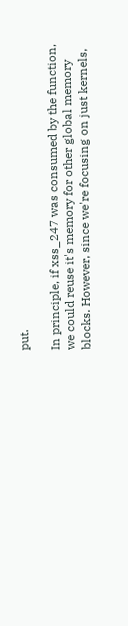put.

In principle, if xss_247 was consumed by the function, we could reuse it's memory for other global memory blocks. However, since we're focusing on just kernels,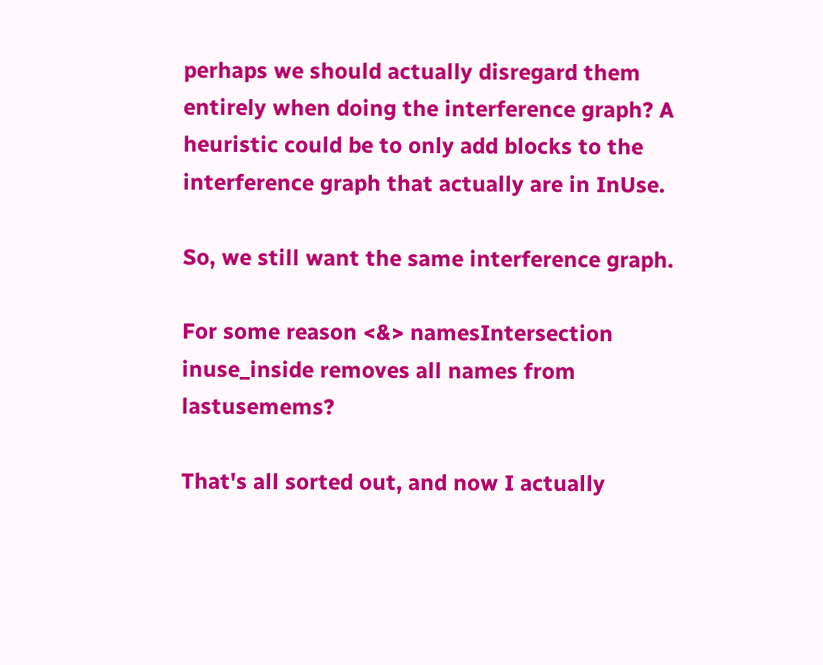perhaps we should actually disregard them entirely when doing the interference graph? A heuristic could be to only add blocks to the interference graph that actually are in InUse.

So, we still want the same interference graph.

For some reason <&> namesIntersection inuse_inside removes all names from lastusemems?

That's all sorted out, and now I actually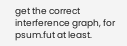get the correct interference graph, for psum.fut at least.